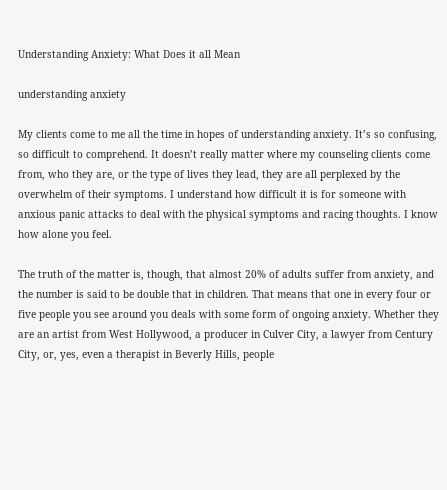Understanding Anxiety: What Does it all Mean

understanding anxiety

My clients come to me all the time in hopes of understanding anxiety. It’s so confusing, so difficult to comprehend. It doesn’t really matter where my counseling clients come from, who they are, or the type of lives they lead, they are all perplexed by the overwhelm of their symptoms. I understand how difficult it is for someone with anxious panic attacks to deal with the physical symptoms and racing thoughts. I know how alone you feel.

The truth of the matter is, though, that almost 20% of adults suffer from anxiety, and the number is said to be double that in children. That means that one in every four or five people you see around you deals with some form of ongoing anxiety. Whether they are an artist from West Hollywood, a producer in Culver City, a lawyer from Century City, or, yes, even a therapist in Beverly Hills, people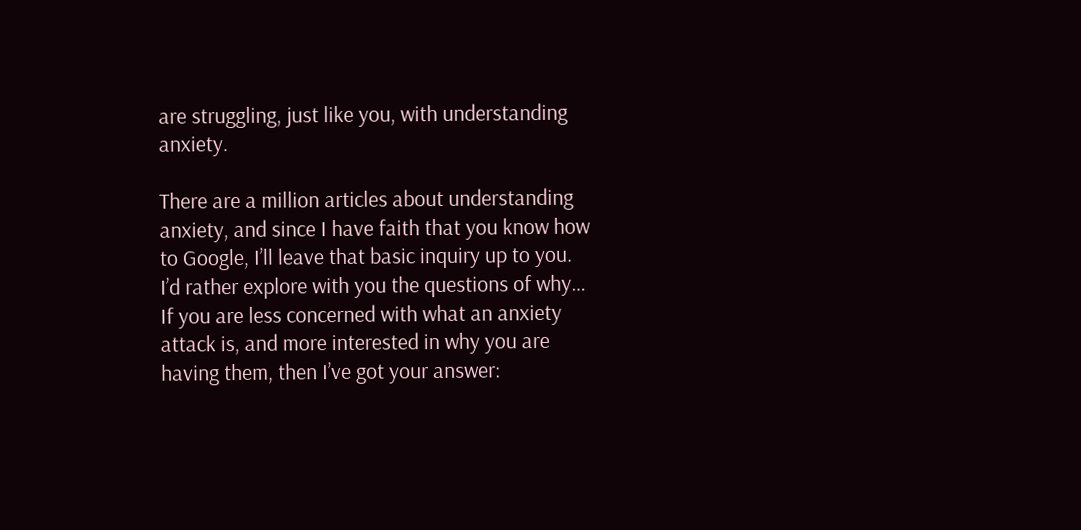are struggling, just like you, with understanding anxiety.

There are a million articles about understanding anxiety, and since I have faith that you know how to Google, I’ll leave that basic inquiry up to you. I’d rather explore with you the questions of why… If you are less concerned with what an anxiety attack is, and more interested in why you are having them, then I’ve got your answer: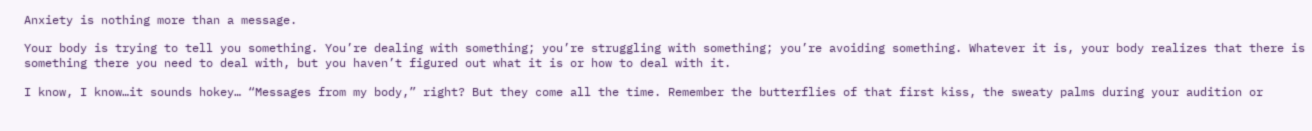Anxiety is nothing more than a message.

Your body is trying to tell you something. You’re dealing with something; you’re struggling with something; you’re avoiding something. Whatever it is, your body realizes that there is something there you need to deal with, but you haven’t figured out what it is or how to deal with it.

I know, I know…it sounds hokey… “Messages from my body,” right? But they come all the time. Remember the butterflies of that first kiss, the sweaty palms during your audition or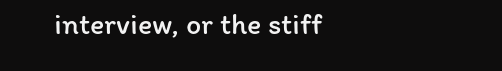interview, or the stiff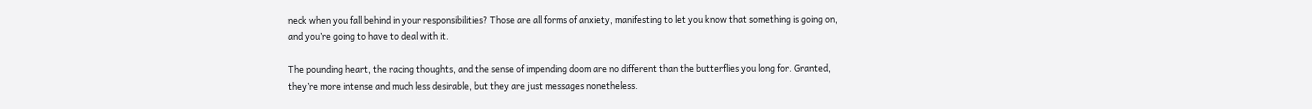neck when you fall behind in your responsibilities? Those are all forms of anxiety, manifesting to let you know that something is going on, and you’re going to have to deal with it.

The pounding heart, the racing thoughts, and the sense of impending doom are no different than the butterflies you long for. Granted, they’re more intense and much less desirable, but they are just messages nonetheless.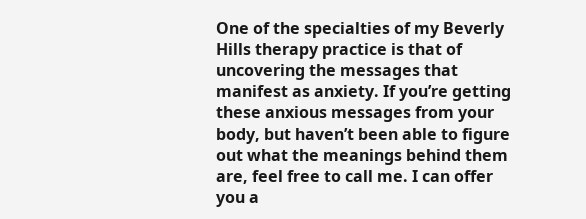One of the specialties of my Beverly Hills therapy practice is that of uncovering the messages that manifest as anxiety. If you’re getting these anxious messages from your body, but haven’t been able to figure out what the meanings behind them are, feel free to call me. I can offer you a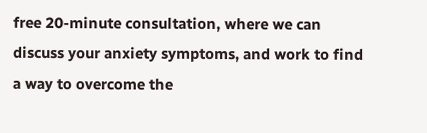free 20-minute consultation, where we can discuss your anxiety symptoms, and work to find a way to overcome the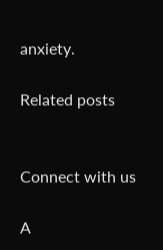anxiety.

Related posts


Connect with us

A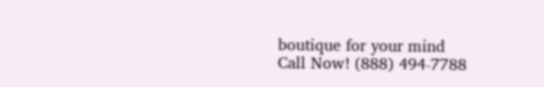boutique for your mind
Call Now! (888) 494-7788